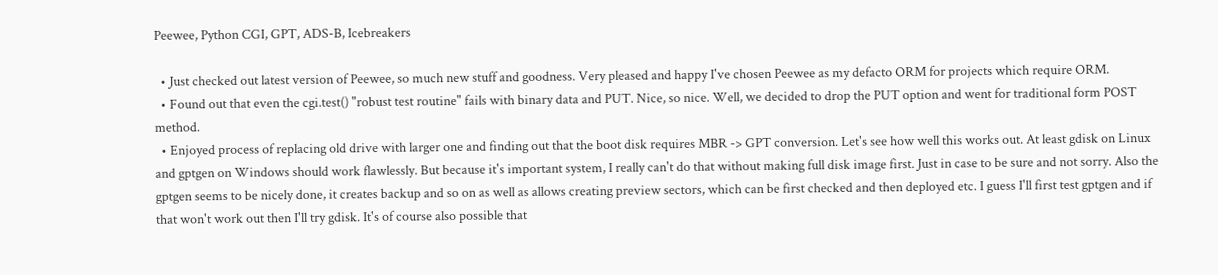Peewee, Python CGI, GPT, ADS-B, Icebreakers

  • Just checked out latest version of Peewee, so much new stuff and goodness. Very pleased and happy I've chosen Peewee as my defacto ORM for projects which require ORM.
  • Found out that even the cgi.test() "robust test routine" fails with binary data and PUT. Nice, so nice. Well, we decided to drop the PUT option and went for traditional form POST method.
  • Enjoyed process of replacing old drive with larger one and finding out that the boot disk requires MBR -> GPT conversion. Let's see how well this works out. At least gdisk on Linux and gptgen on Windows should work flawlessly. But because it's important system, I really can't do that without making full disk image first. Just in case to be sure and not sorry. Also the gptgen seems to be nicely done, it creates backup and so on as well as allows creating preview sectors, which can be first checked and then deployed etc. I guess I'll first test gptgen and if that won't work out then I'll try gdisk. It's of course also possible that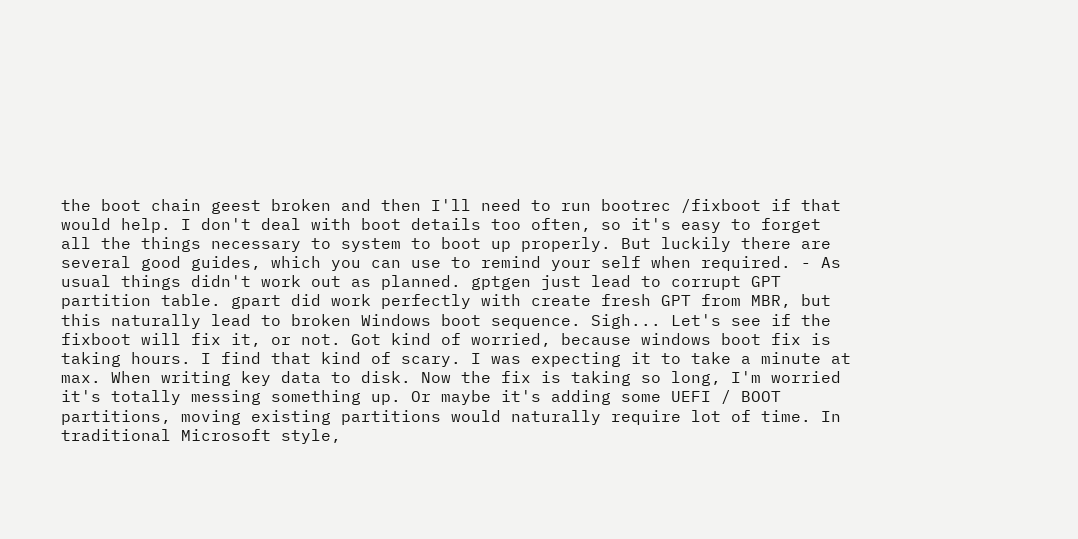the boot chain geest broken and then I'll need to run bootrec /fixboot if that would help. I don't deal with boot details too often, so it's easy to forget all the things necessary to system to boot up properly. But luckily there are several good guides, which you can use to remind your self when required. - As usual things didn't work out as planned. gptgen just lead to corrupt GPT partition table. gpart did work perfectly with create fresh GPT from MBR, but this naturally lead to broken Windows boot sequence. Sigh... Let's see if the fixboot will fix it, or not. Got kind of worried, because windows boot fix is taking hours. I find that kind of scary. I was expecting it to take a minute at max. When writing key data to disk. Now the fix is taking so long, I'm worried it's totally messing something up. Or maybe it's adding some UEFI / BOOT partitions, moving existing partitions would naturally require lot of time. In traditional Microsoft style,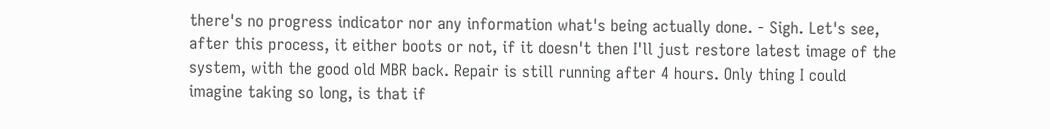there's no progress indicator nor any information what's being actually done. - Sigh. Let's see, after this process, it either boots or not, if it doesn't then I'll just restore latest image of the system, with the good old MBR back. Repair is still running after 4 hours. Only thing I could imagine taking so long, is that if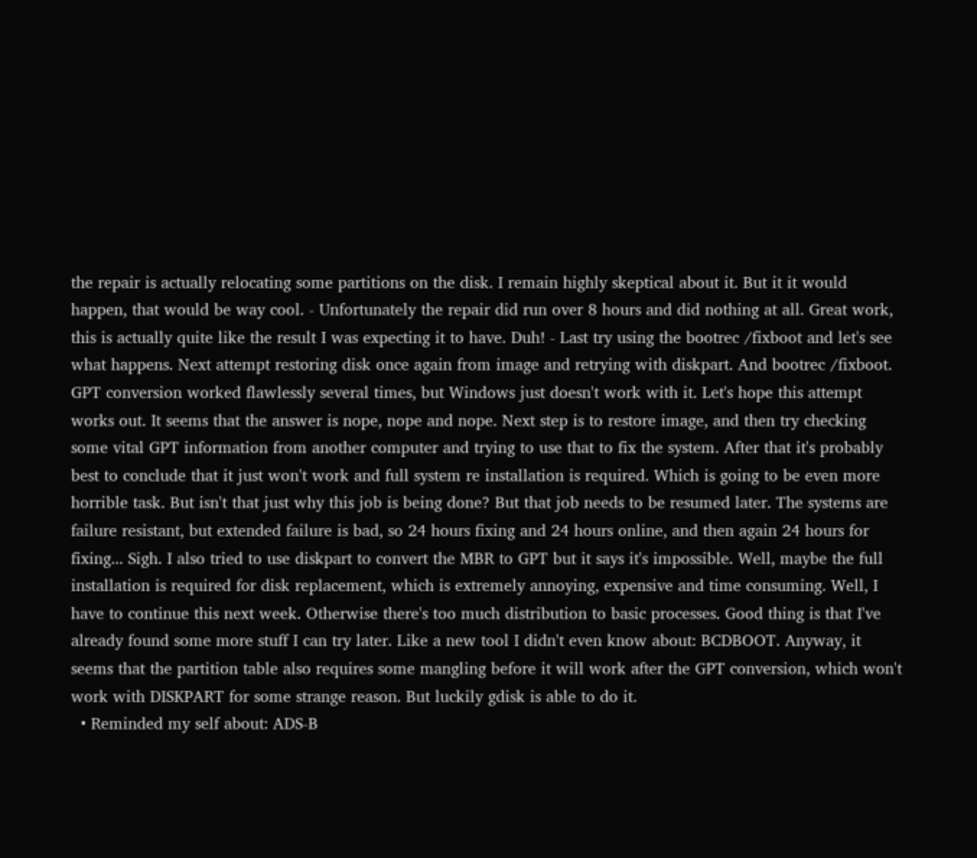the repair is actually relocating some partitions on the disk. I remain highly skeptical about it. But it it would happen, that would be way cool. - Unfortunately the repair did run over 8 hours and did nothing at all. Great work, this is actually quite like the result I was expecting it to have. Duh! - Last try using the bootrec /fixboot and let's see what happens. Next attempt restoring disk once again from image and retrying with diskpart. And bootrec /fixboot. GPT conversion worked flawlessly several times, but Windows just doesn't work with it. Let's hope this attempt works out. It seems that the answer is nope, nope and nope. Next step is to restore image, and then try checking some vital GPT information from another computer and trying to use that to fix the system. After that it's probably best to conclude that it just won't work and full system re installation is required. Which is going to be even more horrible task. But isn't that just why this job is being done? But that job needs to be resumed later. The systems are failure resistant, but extended failure is bad, so 24 hours fixing and 24 hours online, and then again 24 hours for fixing... Sigh. I also tried to use diskpart to convert the MBR to GPT but it says it's impossible. Well, maybe the full installation is required for disk replacement, which is extremely annoying, expensive and time consuming. Well, I have to continue this next week. Otherwise there's too much distribution to basic processes. Good thing is that I've already found some more stuff I can try later. Like a new tool I didn't even know about: BCDBOOT. Anyway, it seems that the partition table also requires some mangling before it will work after the GPT conversion, which won't work with DISKPART for some strange reason. But luckily gdisk is able to do it.
  • Reminded my self about: ADS-B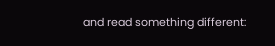and read something different: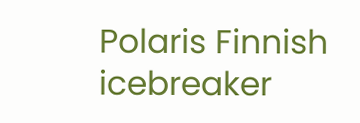Polaris Finnish icebreaker